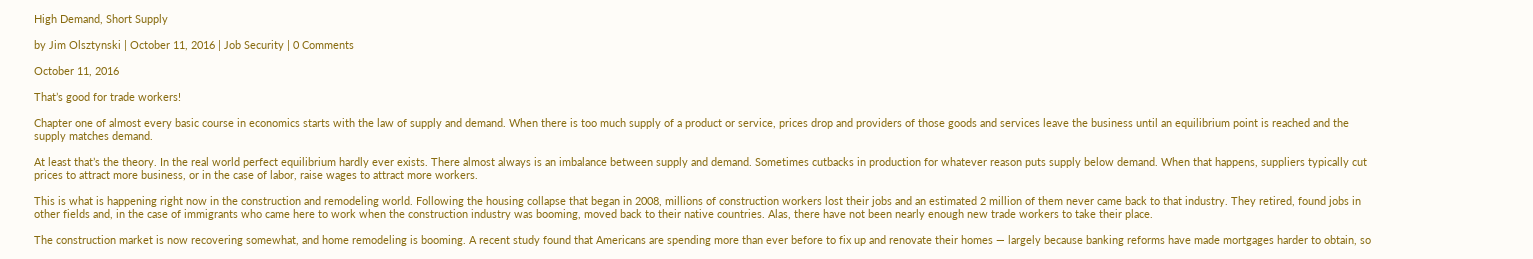High Demand, Short Supply

by Jim Olsztynski | October 11, 2016 | Job Security | 0 Comments

October 11, 2016

That’s good for trade workers!

Chapter one of almost every basic course in economics starts with the law of supply and demand. When there is too much supply of a product or service, prices drop and providers of those goods and services leave the business until an equilibrium point is reached and the supply matches demand.

At least that’s the theory. In the real world perfect equilibrium hardly ever exists. There almost always is an imbalance between supply and demand. Sometimes cutbacks in production for whatever reason puts supply below demand. When that happens, suppliers typically cut prices to attract more business, or in the case of labor, raise wages to attract more workers.

This is what is happening right now in the construction and remodeling world. Following the housing collapse that began in 2008, millions of construction workers lost their jobs and an estimated 2 million of them never came back to that industry. They retired, found jobs in other fields and, in the case of immigrants who came here to work when the construction industry was booming, moved back to their native countries. Alas, there have not been nearly enough new trade workers to take their place.

The construction market is now recovering somewhat, and home remodeling is booming. A recent study found that Americans are spending more than ever before to fix up and renovate their homes — largely because banking reforms have made mortgages harder to obtain, so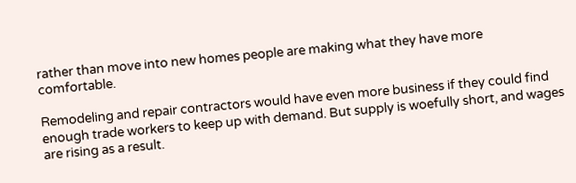rather than move into new homes people are making what they have more comfortable.

Remodeling and repair contractors would have even more business if they could find enough trade workers to keep up with demand. But supply is woefully short, and wages are rising as a result.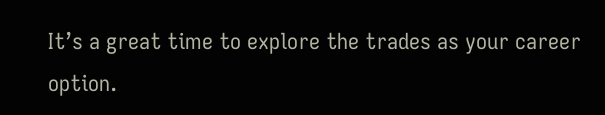It’s a great time to explore the trades as your career option.